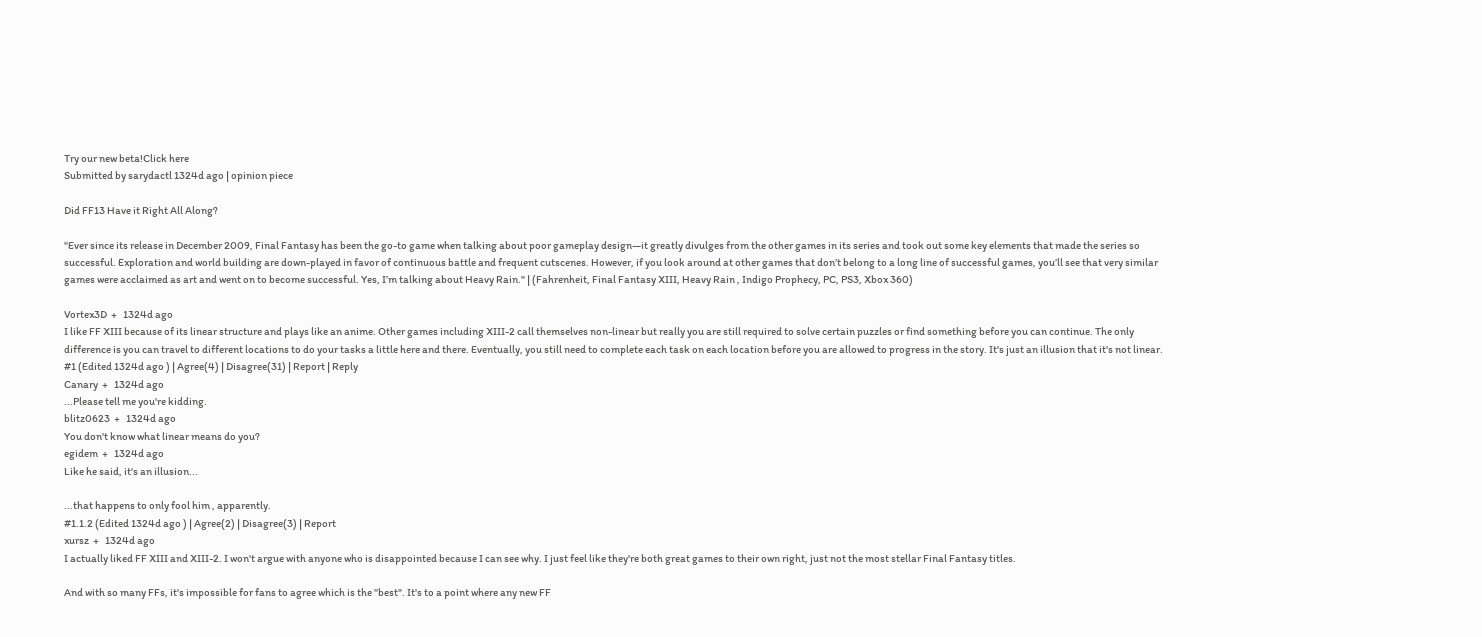Try our new beta!Click here
Submitted by sarydactl 1324d ago | opinion piece

Did FF13 Have it Right All Along?

"Ever since its release in December 2009, Final Fantasy has been the go-to game when talking about poor gameplay design—it greatly divulges from the other games in its series and took out some key elements that made the series so successful. Exploration and world building are down-played in favor of continuous battle and frequent cutscenes. However, if you look around at other games that don’t belong to a long line of successful games, you’ll see that very similar games were acclaimed as art and went on to become successful. Yes, I’m talking about Heavy Rain." | (Fahrenheit, Final Fantasy XIII, Heavy Rain , Indigo Prophecy, PC, PS3, Xbox 360)

Vortex3D  +   1324d ago
I like FF XIII because of its linear structure and plays like an anime. Other games including XIII-2 call themselves non-linear but really you are still required to solve certain puzzles or find something before you can continue. The only difference is you can travel to different locations to do your tasks a little here and there. Eventually, you still need to complete each task on each location before you are allowed to progress in the story. It's just an illusion that it's not linear.
#1 (Edited 1324d ago ) | Agree(4) | Disagree(31) | Report | Reply
Canary  +   1324d ago
...Please tell me you're kidding.
blitz0623  +   1324d ago
You don't know what linear means do you?
egidem  +   1324d ago
Like he said, it's an illusion...

...that happens to only fool him , apparently.
#1.1.2 (Edited 1324d ago ) | Agree(2) | Disagree(3) | Report
xursz  +   1324d ago
I actually liked FF XIII and XIII-2. I won't argue with anyone who is disappointed because I can see why. I just feel like they're both great games to their own right, just not the most stellar Final Fantasy titles.

And with so many FFs, it's impossible for fans to agree which is the "best". It's to a point where any new FF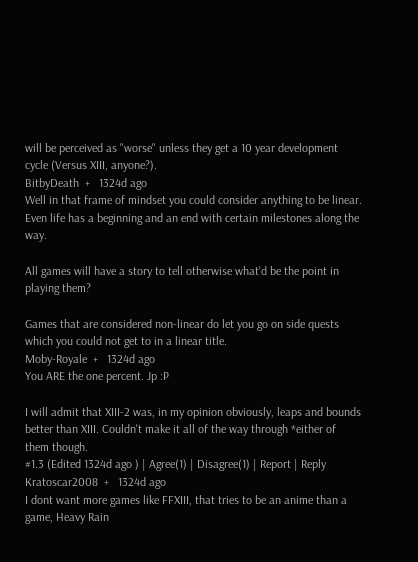will be perceived as "worse" unless they get a 10 year development cycle (Versus XIII, anyone?).
BitbyDeath  +   1324d ago
Well in that frame of mindset you could consider anything to be linear. Even life has a beginning and an end with certain milestones along the way.

All games will have a story to tell otherwise what'd be the point in playing them?

Games that are considered non-linear do let you go on side quests which you could not get to in a linear title.
Moby-Royale  +   1324d ago
You ARE the one percent. Jp :P

I will admit that XIII-2 was, in my opinion obviously, leaps and bounds better than XIII. Couldn't make it all of the way through *either of them though.
#1.3 (Edited 1324d ago ) | Agree(1) | Disagree(1) | Report | Reply
Kratoscar2008  +   1324d ago
I dont want more games like FFXIII, that tries to be an anime than a game, Heavy Rain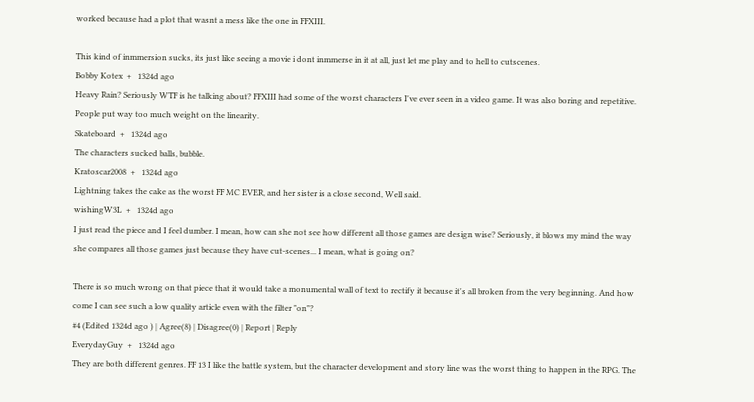worked because had a plot that wasnt a mess like the one in FFXIII.

This kind of inmmersion sucks, its just like seeing a movie i dont inmmerse in it at all, just let me play and to hell to cutscenes.
Bobby Kotex  +   1324d ago
Heavy Rain? Seriously WTF is he talking about? FFXIII had some of the worst characters I've ever seen in a video game. It was also boring and repetitive. People put way too much weight on the linearity.
Skateboard  +   1324d ago
The characters sucked balls, bubble.
Kratoscar2008  +   1324d ago
Lightning takes the cake as the worst FF MC EVER, and her sister is a close second, Well said.
wishingW3L  +   1324d ago
I just read the piece and I feel dumber. I mean, how can she not see how different all those games are design wise? Seriously, it blows my mind the way she compares all those games just because they have cut-scenes... I mean, what is going on?

There is so much wrong on that piece that it would take a monumental wall of text to rectify it because it's all broken from the very beginning. And how come I can see such a low quality article even with the filter "on"?
#4 (Edited 1324d ago ) | Agree(8) | Disagree(0) | Report | Reply
EverydayGuy  +   1324d ago
They are both different genres. FF 13 I like the battle system, but the character development and story line was the worst thing to happen in the RPG. The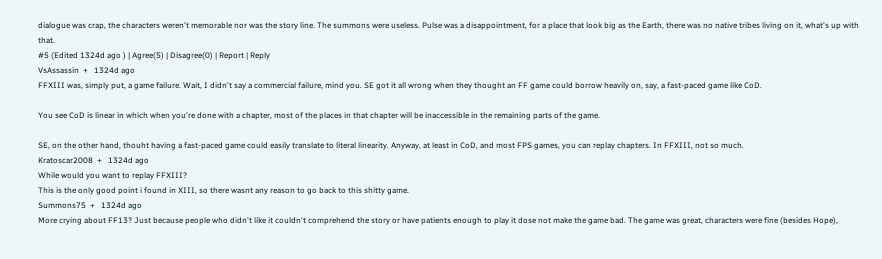dialogue was crap, the characters weren't memorable nor was the story line. The summons were useless. Pulse was a disappointment, for a place that look big as the Earth, there was no native tribes living on it, what's up with that.
#5 (Edited 1324d ago ) | Agree(5) | Disagree(0) | Report | Reply
VsAssassin  +   1324d ago
FFXIII was, simply put, a game failure. Wait, I didn't say a commercial failure, mind you. SE got it all wrong when they thought an FF game could borrow heavily on, say, a fast-paced game like CoD.

You see CoD is linear in which when you're done with a chapter, most of the places in that chapter will be inaccessible in the remaining parts of the game.

SE, on the other hand, thouht having a fast-paced game could easily translate to literal linearity. Anyway, at least in CoD, and most FPS games, you can replay chapters. In FFXIII, not so much.
Kratoscar2008  +   1324d ago
While would you want to replay FFXIII?
This is the only good point i found in XIII, so there wasnt any reason to go back to this shitty game.
Summons75  +   1324d ago
More crying about FF13? Just because people who didn't like it couldn't comprehend the story or have patients enough to play it dose not make the game bad. The game was great, characters were fine (besides Hope),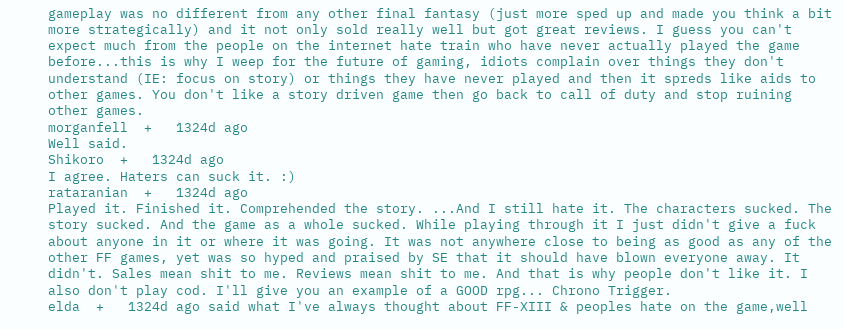gameplay was no different from any other final fantasy (just more sped up and made you think a bit more strategically) and it not only sold really well but got great reviews. I guess you can't expect much from the people on the internet hate train who have never actually played the game before...this is why I weep for the future of gaming, idiots complain over things they don't understand (IE: focus on story) or things they have never played and then it spreds like aids to other games. You don't like a story driven game then go back to call of duty and stop ruining other games.
morganfell  +   1324d ago
Well said.
Shikoro  +   1324d ago
I agree. Haters can suck it. :)
rataranian  +   1324d ago
Played it. Finished it. Comprehended the story. ...And I still hate it. The characters sucked. The story sucked. And the game as a whole sucked. While playing through it I just didn't give a fuck about anyone in it or where it was going. It was not anywhere close to being as good as any of the other FF games, yet was so hyped and praised by SE that it should have blown everyone away. It didn't. Sales mean shit to me. Reviews mean shit to me. And that is why people don't like it. I also don't play cod. I'll give you an example of a GOOD rpg... Chrono Trigger.
elda  +   1324d ago said what I've always thought about FF-XIII & peoples hate on the game,well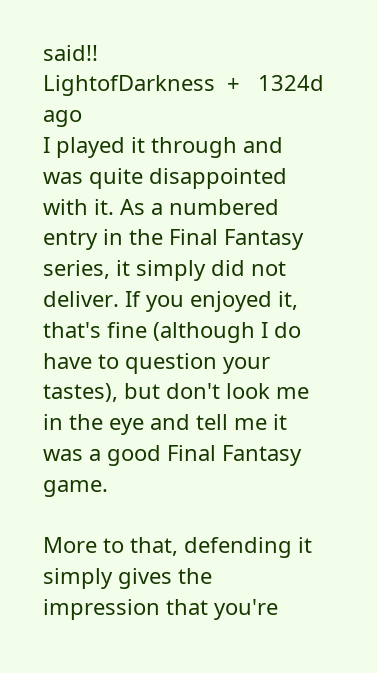said!!
LightofDarkness  +   1324d ago
I played it through and was quite disappointed with it. As a numbered entry in the Final Fantasy series, it simply did not deliver. If you enjoyed it, that's fine (although I do have to question your tastes), but don't look me in the eye and tell me it was a good Final Fantasy game.

More to that, defending it simply gives the impression that you're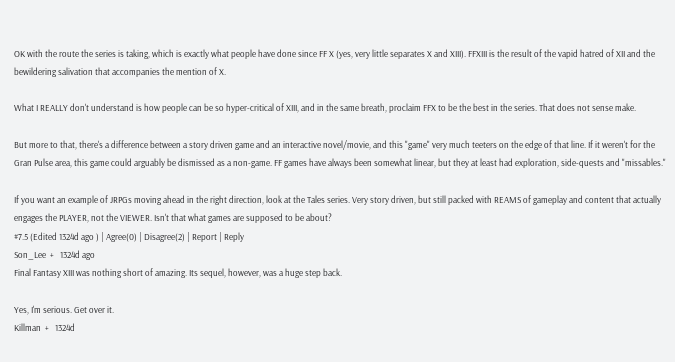OK with the route the series is taking, which is exactly what people have done since FF X (yes, very little separates X and XIII). FFXIII is the result of the vapid hatred of XII and the bewildering salivation that accompanies the mention of X.

What I REALLY don't understand is how people can be so hyper-critical of XIII, and in the same breath, proclaim FFX to be the best in the series. That does not sense make.

But more to that, there's a difference between a story driven game and an interactive novel/movie, and this "game" very much teeters on the edge of that line. If it weren't for the Gran Pulse area, this game could arguably be dismissed as a non-game. FF games have always been somewhat linear, but they at least had exploration, side-quests and "missables."

If you want an example of JRPGs moving ahead in the right direction, look at the Tales series. Very story driven, but still packed with REAMS of gameplay and content that actually engages the PLAYER, not the VIEWER. Isn't that what games are supposed to be about?
#7.5 (Edited 1324d ago ) | Agree(0) | Disagree(2) | Report | Reply
Son_Lee  +   1324d ago
Final Fantasy XIII was nothing short of amazing. Its sequel, however, was a huge step back.

Yes, I'm serious. Get over it.
Killman  +   1324d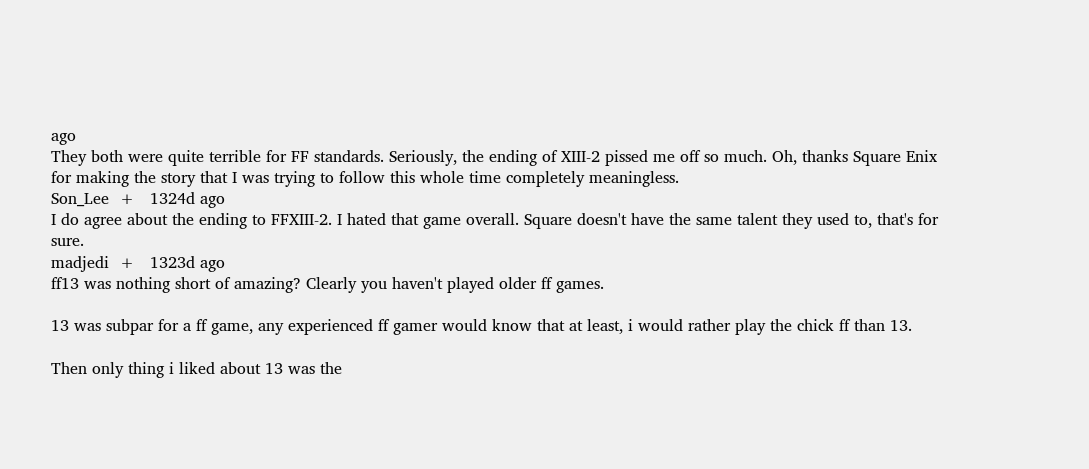ago
They both were quite terrible for FF standards. Seriously, the ending of XIII-2 pissed me off so much. Oh, thanks Square Enix for making the story that I was trying to follow this whole time completely meaningless.
Son_Lee  +   1324d ago
I do agree about the ending to FFXIII-2. I hated that game overall. Square doesn't have the same talent they used to, that's for sure.
madjedi  +   1323d ago
ff13 was nothing short of amazing? Clearly you haven't played older ff games.

13 was subpar for a ff game, any experienced ff gamer would know that at least, i would rather play the chick ff than 13.

Then only thing i liked about 13 was the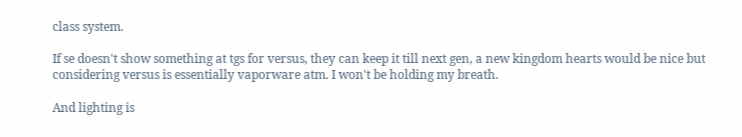class system.

If se doesn't show something at tgs for versus, they can keep it till next gen, a new kingdom hearts would be nice but considering versus is essentially vaporware atm. I won't be holding my breath.

And lighting is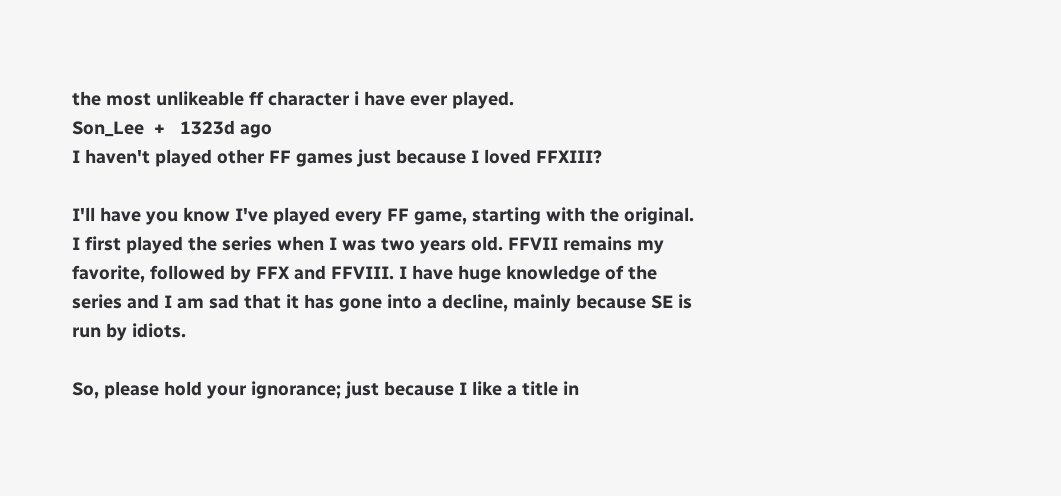the most unlikeable ff character i have ever played.
Son_Lee  +   1323d ago
I haven't played other FF games just because I loved FFXIII?

I'll have you know I've played every FF game, starting with the original. I first played the series when I was two years old. FFVII remains my favorite, followed by FFX and FFVIII. I have huge knowledge of the series and I am sad that it has gone into a decline, mainly because SE is run by idiots.

So, please hold your ignorance; just because I like a title in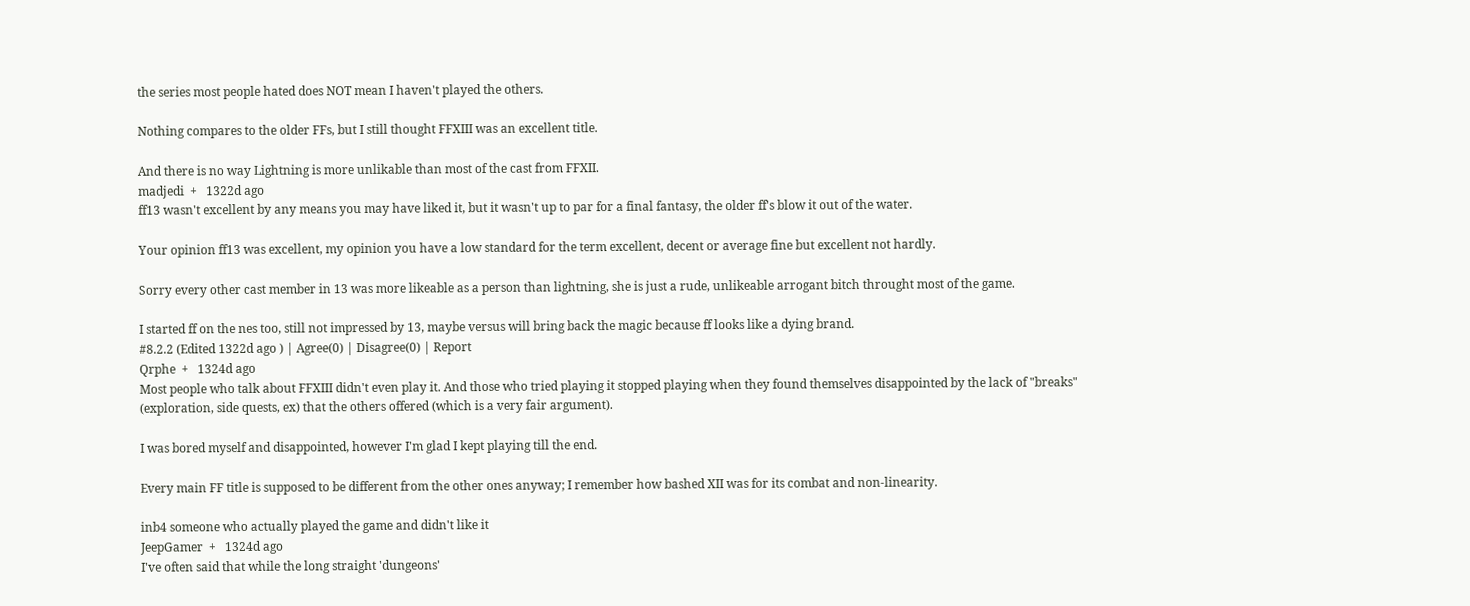the series most people hated does NOT mean I haven't played the others.

Nothing compares to the older FFs, but I still thought FFXIII was an excellent title.

And there is no way Lightning is more unlikable than most of the cast from FFXII.
madjedi  +   1322d ago
ff13 wasn't excellent by any means you may have liked it, but it wasn't up to par for a final fantasy, the older ff's blow it out of the water.

Your opinion ff13 was excellent, my opinion you have a low standard for the term excellent, decent or average fine but excellent not hardly.

Sorry every other cast member in 13 was more likeable as a person than lightning, she is just a rude, unlikeable arrogant bitch throught most of the game.

I started ff on the nes too, still not impressed by 13, maybe versus will bring back the magic because ff looks like a dying brand.
#8.2.2 (Edited 1322d ago ) | Agree(0) | Disagree(0) | Report
Qrphe  +   1324d ago
Most people who talk about FFXIII didn't even play it. And those who tried playing it stopped playing when they found themselves disappointed by the lack of "breaks" (exploration, side quests, ex) that the others offered (which is a very fair argument).

I was bored myself and disappointed, however I'm glad I kept playing till the end.

Every main FF title is supposed to be different from the other ones anyway; I remember how bashed XII was for its combat and non-linearity.

inb4 someone who actually played the game and didn't like it
JeepGamer  +   1324d ago
I've often said that while the long straight 'dungeons'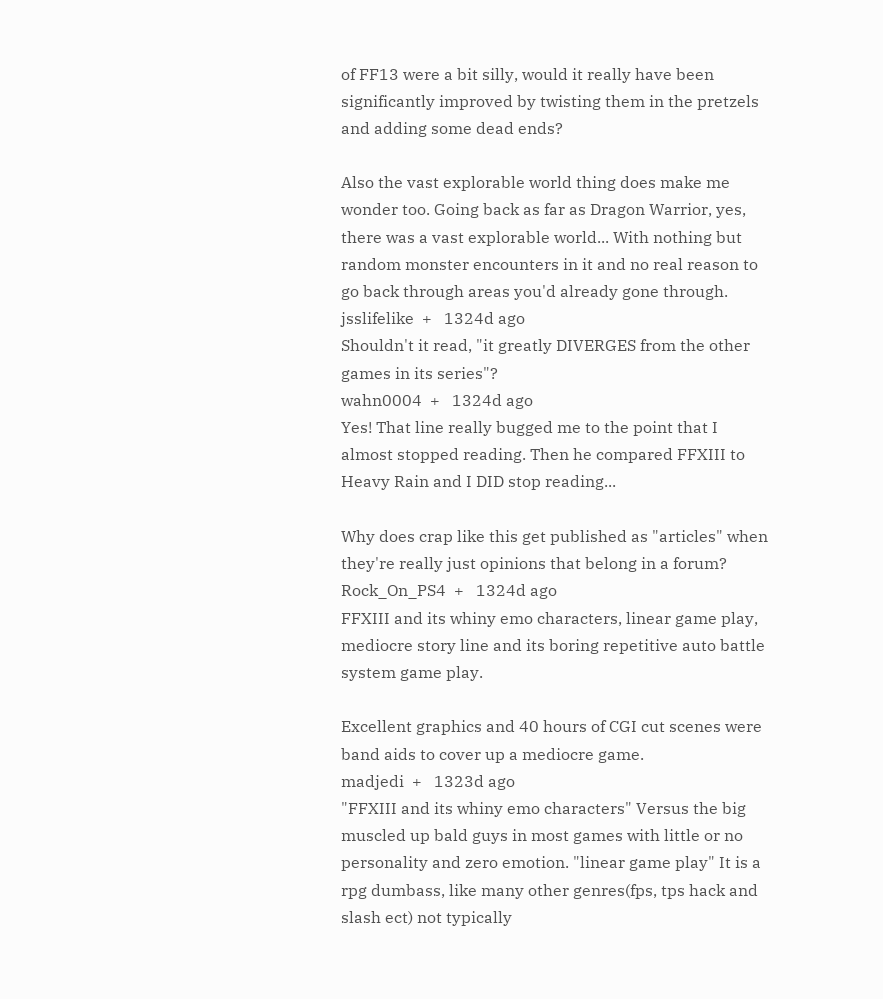of FF13 were a bit silly, would it really have been significantly improved by twisting them in the pretzels and adding some dead ends?

Also the vast explorable world thing does make me wonder too. Going back as far as Dragon Warrior, yes, there was a vast explorable world... With nothing but random monster encounters in it and no real reason to go back through areas you'd already gone through.
jsslifelike  +   1324d ago
Shouldn't it read, "it greatly DIVERGES from the other games in its series"?
wahn0004  +   1324d ago
Yes! That line really bugged me to the point that I almost stopped reading. Then he compared FFXIII to Heavy Rain and I DID stop reading...

Why does crap like this get published as "articles" when they're really just opinions that belong in a forum?
Rock_On_PS4  +   1324d ago
FFXIII and its whiny emo characters, linear game play, mediocre story line and its boring repetitive auto battle system game play.

Excellent graphics and 40 hours of CGI cut scenes were band aids to cover up a mediocre game.
madjedi  +   1323d ago
"FFXIII and its whiny emo characters" Versus the big muscled up bald guys in most games with little or no personality and zero emotion. "linear game play" It is a rpg dumbass, like many other genres(fps, tps hack and slash ect) not typically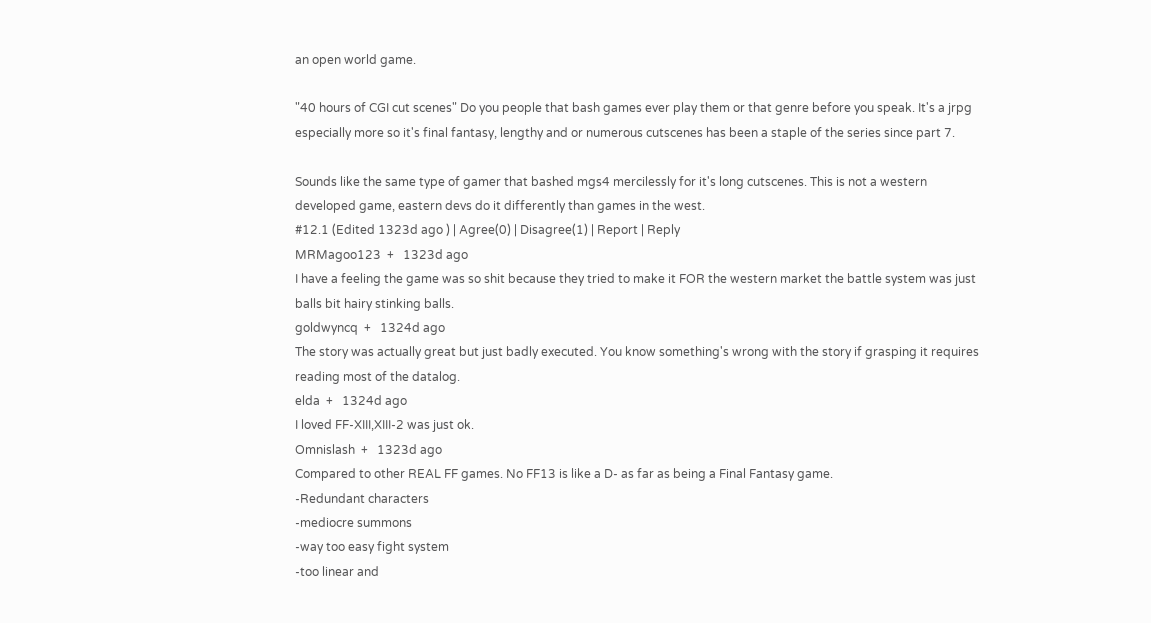an open world game.

"40 hours of CGI cut scenes" Do you people that bash games ever play them or that genre before you speak. It's a jrpg especially more so it's final fantasy, lengthy and or numerous cutscenes has been a staple of the series since part 7.

Sounds like the same type of gamer that bashed mgs4 mercilessly for it's long cutscenes. This is not a western developed game, eastern devs do it differently than games in the west.
#12.1 (Edited 1323d ago ) | Agree(0) | Disagree(1) | Report | Reply
MRMagoo123  +   1323d ago
I have a feeling the game was so shit because they tried to make it FOR the western market the battle system was just balls bit hairy stinking balls.
goldwyncq  +   1324d ago
The story was actually great but just badly executed. You know something's wrong with the story if grasping it requires reading most of the datalog.
elda  +   1324d ago
I loved FF-XIII,XIII-2 was just ok.
Omnislash  +   1323d ago
Compared to other REAL FF games. No FF13 is like a D- as far as being a Final Fantasy game.
-Redundant characters
-mediocre summons
-way too easy fight system
-too linear and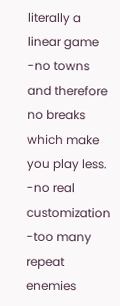literally a linear game
-no towns and therefore no breaks which make you play less.
-no real customization
-too many repeat enemies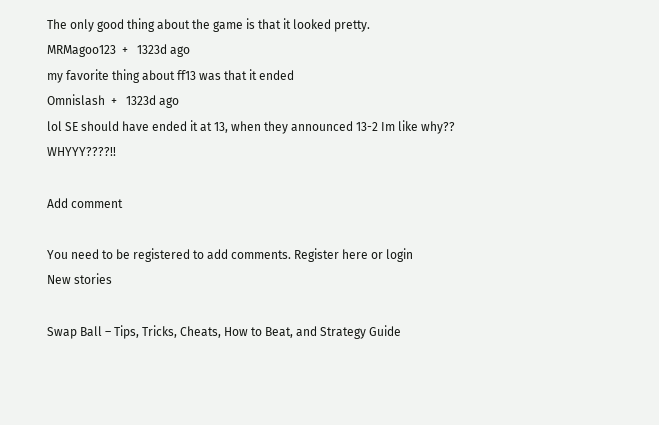The only good thing about the game is that it looked pretty.
MRMagoo123  +   1323d ago
my favorite thing about ff13 was that it ended
Omnislash  +   1323d ago
lol SE should have ended it at 13, when they announced 13-2 Im like why?? WHYYY????!!

Add comment

You need to be registered to add comments. Register here or login
New stories

Swap Ball – Tips, Tricks, Cheats, How to Beat, and Strategy Guide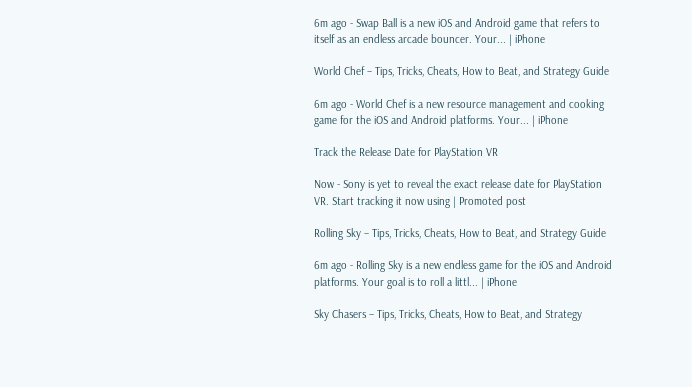6m ago - Swap Ball is a new iOS and Android game that refers to itself as an endless arcade bouncer. Your... | iPhone

World Chef – Tips, Tricks, Cheats, How to Beat, and Strategy Guide

6m ago - World Chef is a new resource management and cooking game for the iOS and Android platforms. Your... | iPhone

Track the Release Date for PlayStation VR

Now - Sony is yet to reveal the exact release date for PlayStation VR. Start tracking it now using | Promoted post

Rolling Sky – Tips, Tricks, Cheats, How to Beat, and Strategy Guide

6m ago - Rolling Sky is a new endless game for the iOS and Android platforms. Your goal is to roll a littl... | iPhone

Sky Chasers – Tips, Tricks, Cheats, How to Beat, and Strategy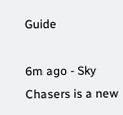Guide

6m ago - Sky Chasers is a new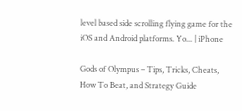level based side scrolling flying game for the iOS and Android platforms. Yo... | iPhone

Gods of Olympus – Tips, Tricks, Cheats, How To Beat, and Strategy Guide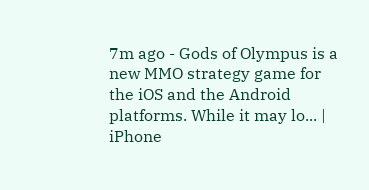7m ago - Gods of Olympus is a new MMO strategy game for the iOS and the Android platforms. While it may lo... | iPhone